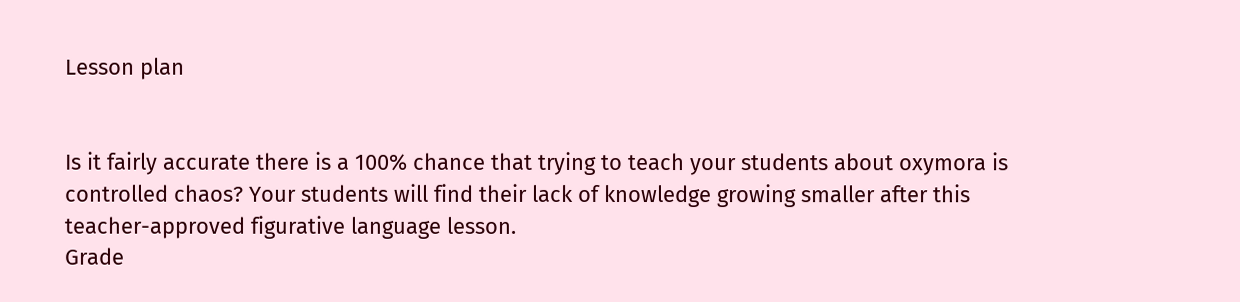Lesson plan


Is it fairly accurate there is a 100% chance that trying to teach your students about oxymora is controlled chaos? Your students will find their lack of knowledge growing smaller after this teacher-approved figurative language lesson.
Grade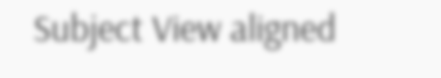Subject View aligned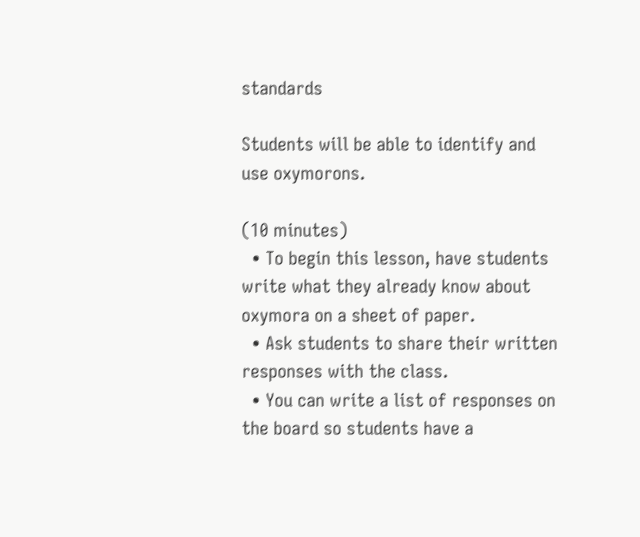standards

Students will be able to identify and use oxymorons.

(10 minutes)
  • To begin this lesson, have students write what they already know about oxymora on a sheet of paper.
  • Ask students to share their written responses with the class.
  • You can write a list of responses on the board so students have a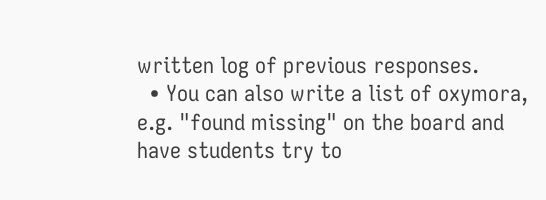written log of previous responses.
  • You can also write a list of oxymora, e.g. "found missing" on the board and have students try to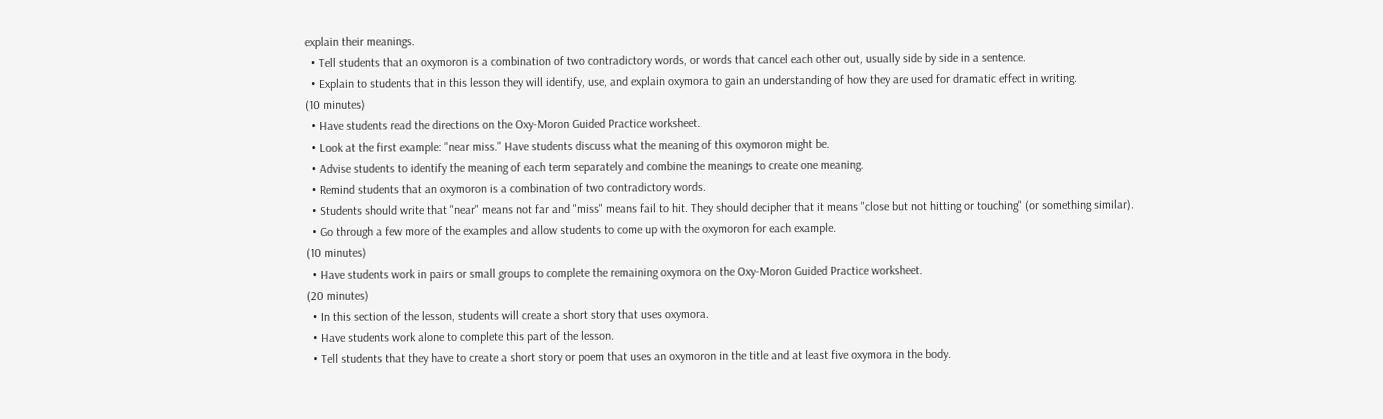explain their meanings.
  • Tell students that an oxymoron is a combination of two contradictory words, or words that cancel each other out, usually side by side in a sentence.
  • Explain to students that in this lesson they will identify, use, and explain oxymora to gain an understanding of how they are used for dramatic effect in writing.
(10 minutes)
  • Have students read the directions on the Oxy-Moron Guided Practice worksheet.
  • Look at the first example: "near miss." Have students discuss what the meaning of this oxymoron might be.
  • Advise students to identify the meaning of each term separately and combine the meanings to create one meaning.
  • Remind students that an oxymoron is a combination of two contradictory words.
  • Students should write that "near" means not far and "miss" means fail to hit. They should decipher that it means "close but not hitting or touching" (or something similar).
  • Go through a few more of the examples and allow students to come up with the oxymoron for each example.
(10 minutes)
  • Have students work in pairs or small groups to complete the remaining oxymora on the Oxy-Moron Guided Practice worksheet.
(20 minutes)
  • In this section of the lesson, students will create a short story that uses oxymora.
  • Have students work alone to complete this part of the lesson.
  • Tell students that they have to create a short story or poem that uses an oxymoron in the title and at least five oxymora in the body.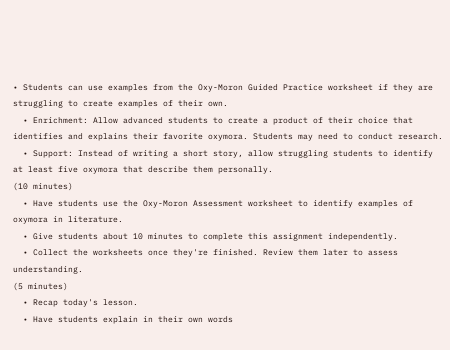• Students can use examples from the Oxy-Moron Guided Practice worksheet if they are struggling to create examples of their own.
  • Enrichment: Allow advanced students to create a product of their choice that identifies and explains their favorite oxymora. Students may need to conduct research.
  • Support: Instead of writing a short story, allow struggling students to identify at least five oxymora that describe them personally.
(10 minutes)
  • Have students use the Oxy-Moron Assessment worksheet to identify examples of oxymora in literature.
  • Give students about 10 minutes to complete this assignment independently.
  • Collect the worksheets once they're finished. Review them later to assess understanding.
(5 minutes)
  • Recap today's lesson.
  • Have students explain in their own words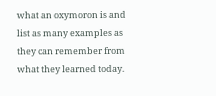what an oxymoron is and list as many examples as they can remember from what they learned today.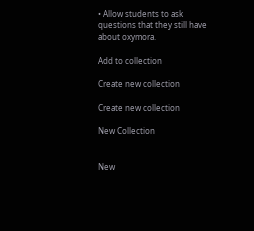• Allow students to ask questions that they still have about oxymora.

Add to collection

Create new collection

Create new collection

New Collection


New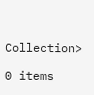Collection>

0 items